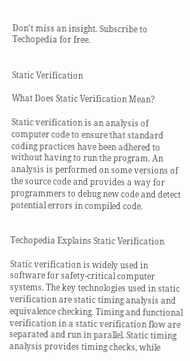Don't miss an insight. Subscribe to Techopedia for free.


Static Verification

What Does Static Verification Mean?

Static verification is an analysis of computer code to ensure that standard coding practices have been adhered to without having to run the program. An analysis is performed on some versions of the source code and provides a way for programmers to debug new code and detect potential errors in compiled code.


Techopedia Explains Static Verification

Static verification is widely used in software for safety-critical computer systems. The key technologies used in static verification are static timing analysis and equivalence checking. Timing and functional verification in a static verification flow are separated and run in parallel. Static timing analysis provides timing checks, while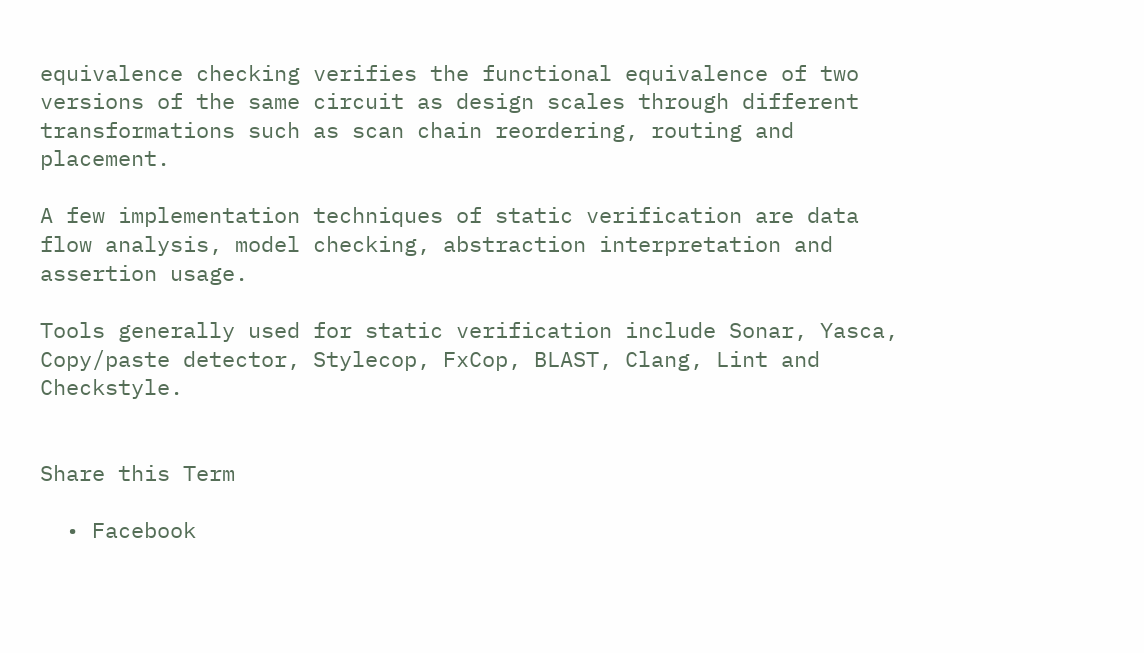equivalence checking verifies the functional equivalence of two versions of the same circuit as design scales through different transformations such as scan chain reordering, routing and placement.

A few implementation techniques of static verification are data flow analysis, model checking, abstraction interpretation and assertion usage.

Tools generally used for static verification include Sonar, Yasca, Copy/paste detector, Stylecop, FxCop, BLAST, Clang, Lint and Checkstyle.


Share this Term

  • Facebook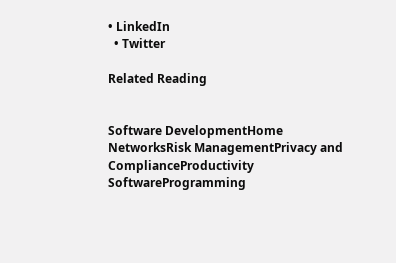• LinkedIn
  • Twitter

Related Reading


Software DevelopmentHome NetworksRisk ManagementPrivacy and ComplianceProductivity SoftwareProgramming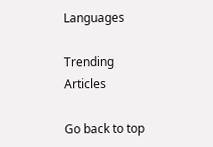Languages

Trending Articles

Go back to top